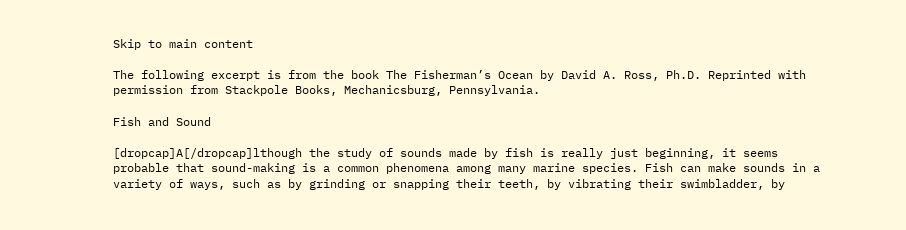Skip to main content

The following excerpt is from the book The Fisherman’s Ocean by David A. Ross, Ph.D. Reprinted with permission from Stackpole Books, Mechanicsburg, Pennsylvania.

Fish and Sound

[dropcap]A[/dropcap]lthough the study of sounds made by fish is really just beginning, it seems probable that sound-making is a common phenomena among many marine species. Fish can make sounds in a variety of ways, such as by grinding or snapping their teeth, by vibrating their swimbladder, by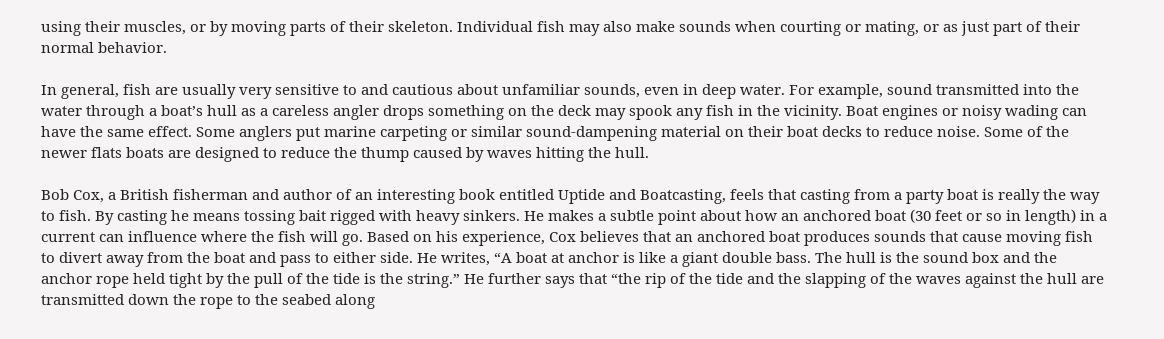using their muscles, or by moving parts of their skeleton. Individual fish may also make sounds when courting or mating, or as just part of their normal behavior.

In general, fish are usually very sensitive to and cautious about unfamiliar sounds, even in deep water. For example, sound transmitted into the water through a boat’s hull as a careless angler drops something on the deck may spook any fish in the vicinity. Boat engines or noisy wading can have the same effect. Some anglers put marine carpeting or similar sound-dampening material on their boat decks to reduce noise. Some of the newer flats boats are designed to reduce the thump caused by waves hitting the hull.

Bob Cox, a British fisherman and author of an interesting book entitled Uptide and Boatcasting, feels that casting from a party boat is really the way to fish. By casting he means tossing bait rigged with heavy sinkers. He makes a subtle point about how an anchored boat (30 feet or so in length) in a current can influence where the fish will go. Based on his experience, Cox believes that an anchored boat produces sounds that cause moving fish to divert away from the boat and pass to either side. He writes, “A boat at anchor is like a giant double bass. The hull is the sound box and the anchor rope held tight by the pull of the tide is the string.” He further says that “the rip of the tide and the slapping of the waves against the hull are transmitted down the rope to the seabed along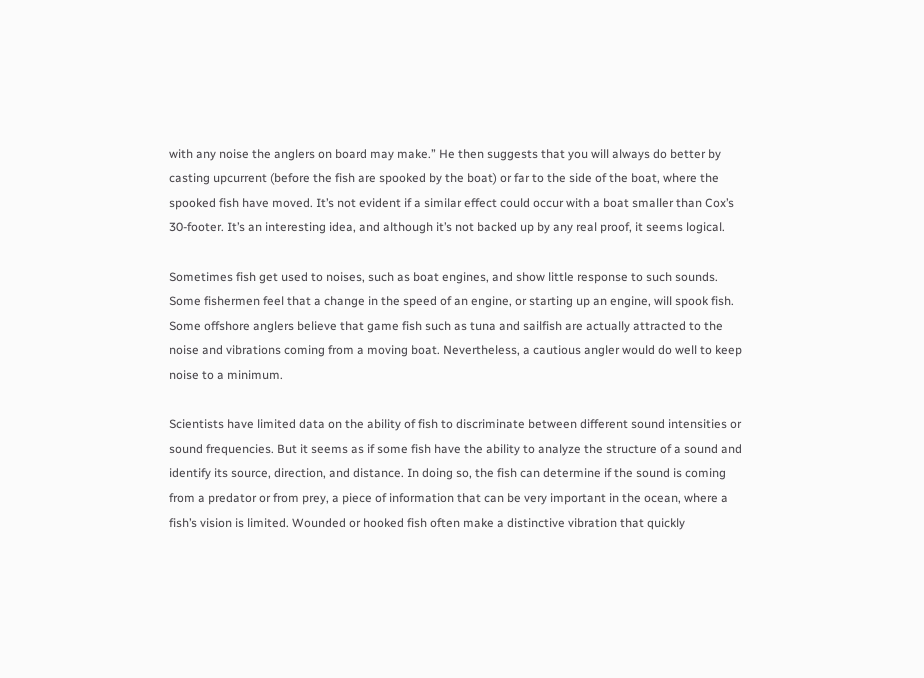with any noise the anglers on board may make.” He then suggests that you will always do better by casting upcurrent (before the fish are spooked by the boat) or far to the side of the boat, where the spooked fish have moved. It’s not evident if a similar effect could occur with a boat smaller than Cox’s 30-footer. It’s an interesting idea, and although it’s not backed up by any real proof, it seems logical.

Sometimes fish get used to noises, such as boat engines, and show little response to such sounds. Some fishermen feel that a change in the speed of an engine, or starting up an engine, will spook fish. Some offshore anglers believe that game fish such as tuna and sailfish are actually attracted to the noise and vibrations coming from a moving boat. Nevertheless, a cautious angler would do well to keep noise to a minimum.

Scientists have limited data on the ability of fish to discriminate between different sound intensities or sound frequencies. But it seems as if some fish have the ability to analyze the structure of a sound and identify its source, direction, and distance. In doing so, the fish can determine if the sound is coming from a predator or from prey, a piece of information that can be very important in the ocean, where a fish’s vision is limited. Wounded or hooked fish often make a distinctive vibration that quickly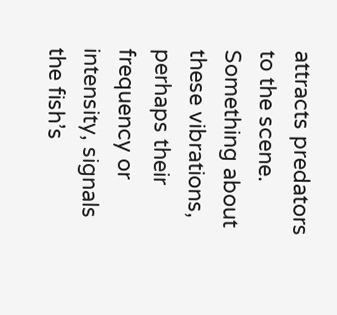attracts predators to the scene. Something about these vibrations, perhaps their frequency or intensity, signals the fish’s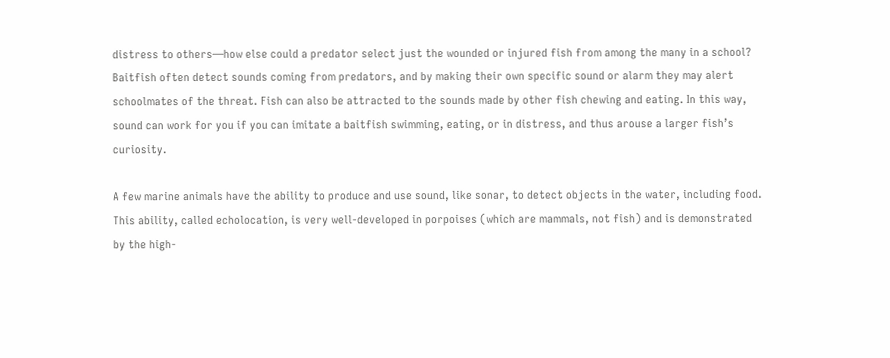distress to others—how else could a predator select just the wounded or injured fish from among the many in a school? Baitfish often detect sounds coming from predators, and by making their own specific sound or alarm they may alert schoolmates of the threat. Fish can also be attracted to the sounds made by other fish chewing and eating. In this way, sound can work for you if you can imitate a baitfish swimming, eating, or in distress, and thus arouse a larger fish’s curiosity.

A few marine animals have the ability to produce and use sound, like sonar, to detect objects in the water, including food. This ability, called echolocation, is very well-developed in porpoises (which are mammals, not fish) and is demonstrated by the high-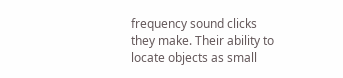frequency sound clicks they make. Their ability to locate objects as small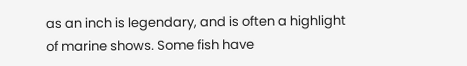as an inch is legendary, and is often a highlight of marine shows. Some fish have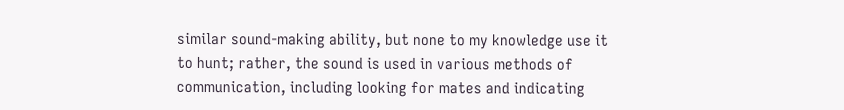similar sound-making ability, but none to my knowledge use it to hunt; rather, the sound is used in various methods of communication, including looking for mates and indicating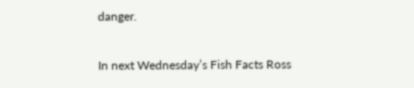danger.

In next Wednesday’s Fish Facts Ross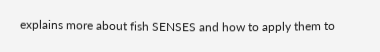explains more about fish SENSES and how to apply them to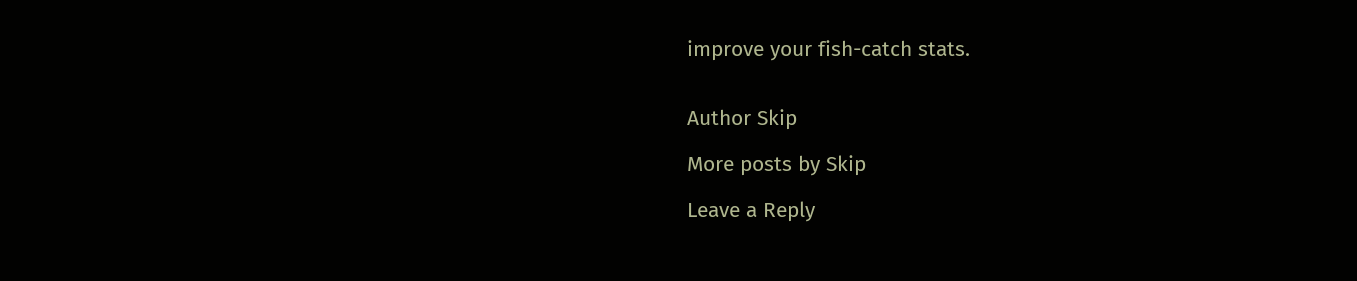improve your fish-catch stats.


Author Skip

More posts by Skip

Leave a Reply